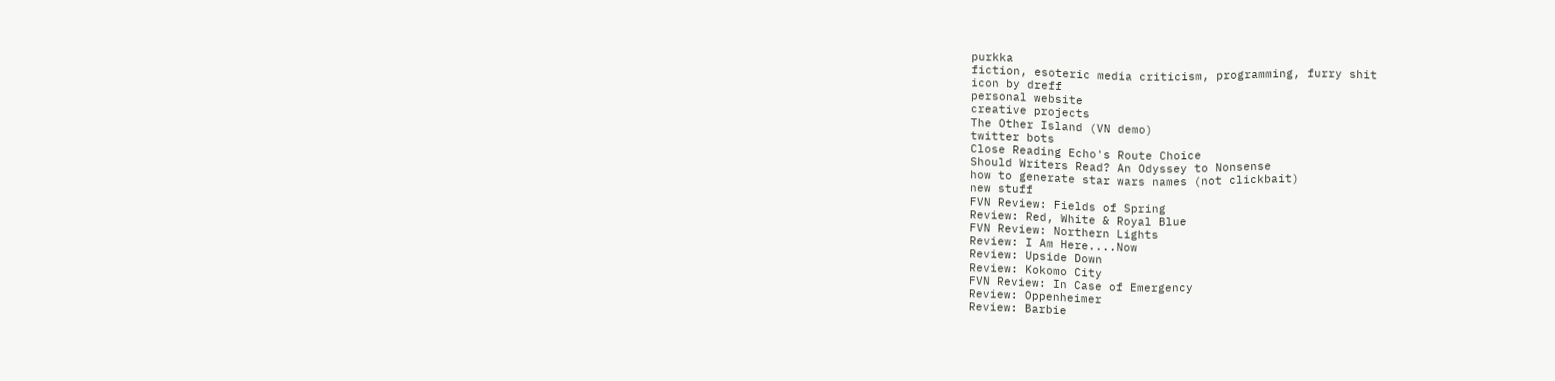purkka
fiction, esoteric media criticism, programming, furry shit
icon by dreff
personal website
creative projects
The Other Island (VN demo)
twitter bots
Close Reading Echo's Route Choice
Should Writers Read? An Odyssey to Nonsense
how to generate star wars names (not clickbait)
new stuff
FVN Review: Fields of Spring
Review: Red, White & Royal Blue
FVN Review: Northern Lights
Review: I Am Here....Now
Review: Upside Down
Review: Kokomo City
FVN Review: In Case of Emergency
Review: Oppenheimer
Review: Barbie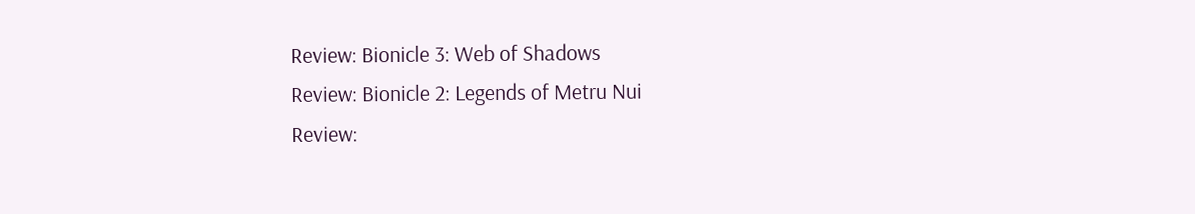Review: Bionicle 3: Web of Shadows
Review: Bionicle 2: Legends of Metru Nui
Review: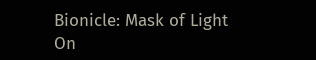Bionicle: Mask of Light
On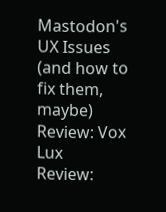Mastodon's UX Issues (and how to fix them, maybe)
Review: Vox Lux
Review: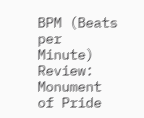BPM (Beats per Minute)
Review: Monument of Pride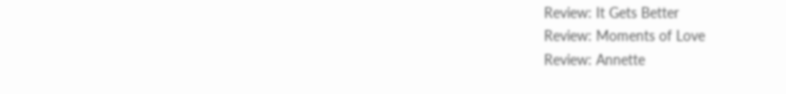Review: It Gets Better
Review: Moments of Love
Review: Annette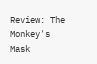Review: The Monkey's Mask